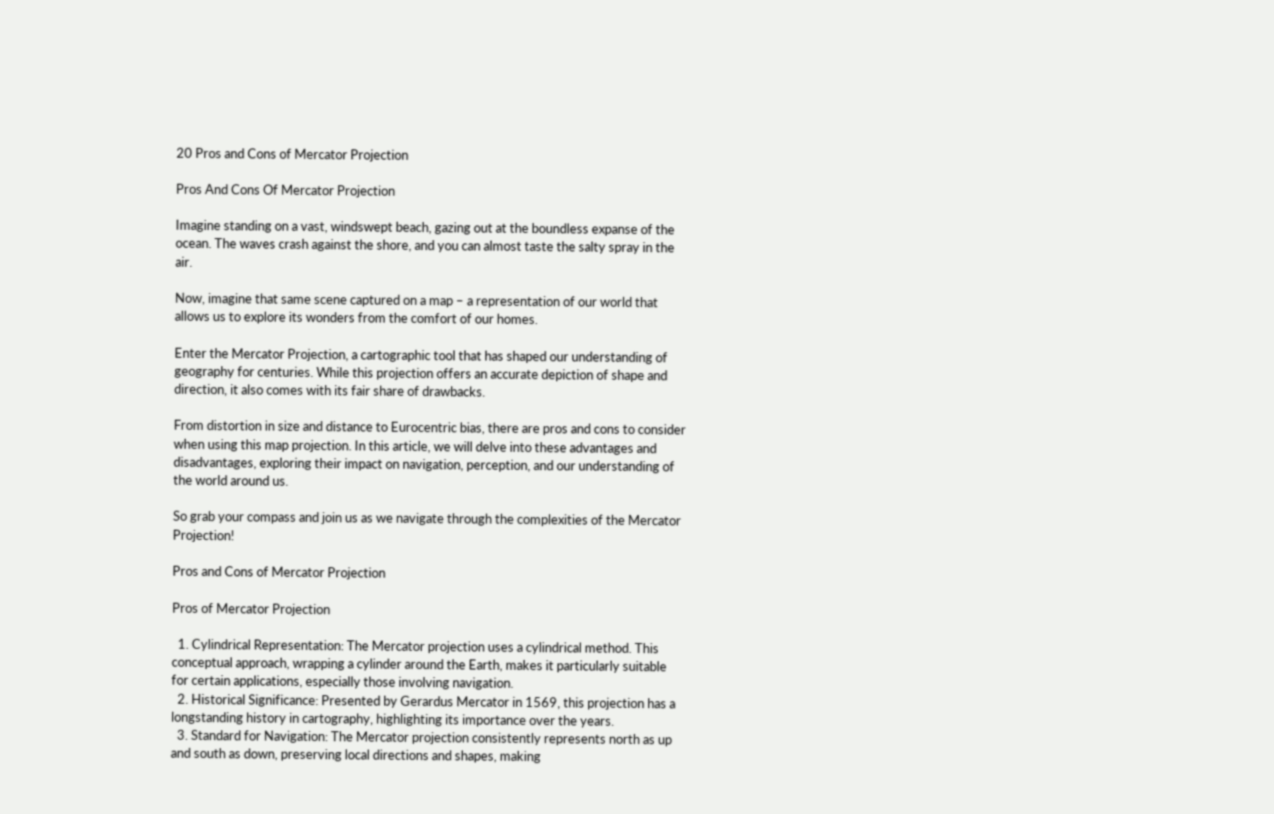20 Pros and Cons of Mercator Projection

Pros And Cons Of Mercator Projection

Imagine standing on a vast, windswept beach, gazing out at the boundless expanse of the ocean. The waves crash against the shore, and you can almost taste the salty spray in the air.

Now, imagine that same scene captured on a map – a representation of our world that allows us to explore its wonders from the comfort of our homes.

Enter the Mercator Projection, a cartographic tool that has shaped our understanding of geography for centuries. While this projection offers an accurate depiction of shape and direction, it also comes with its fair share of drawbacks.

From distortion in size and distance to Eurocentric bias, there are pros and cons to consider when using this map projection. In this article, we will delve into these advantages and disadvantages, exploring their impact on navigation, perception, and our understanding of the world around us.

So grab your compass and join us as we navigate through the complexities of the Mercator Projection!

Pros and Cons of Mercator Projection

Pros of Mercator Projection

  1. Cylindrical Representation: The Mercator projection uses a cylindrical method. This conceptual approach, wrapping a cylinder around the Earth, makes it particularly suitable for certain applications, especially those involving navigation.
  2. Historical Significance: Presented by Gerardus Mercator in 1569, this projection has a longstanding history in cartography, highlighting its importance over the years.
  3. Standard for Navigation: The Mercator projection consistently represents north as up and south as down, preserving local directions and shapes, making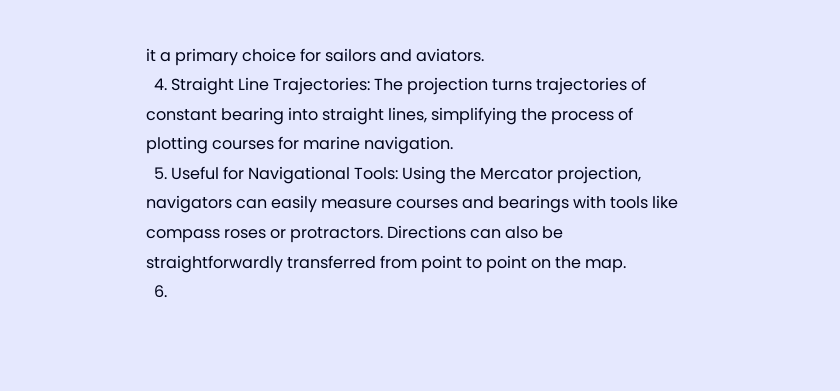it a primary choice for sailors and aviators.
  4. Straight Line Trajectories: The projection turns trajectories of constant bearing into straight lines, simplifying the process of plotting courses for marine navigation.
  5. Useful for Navigational Tools: Using the Mercator projection, navigators can easily measure courses and bearings with tools like compass roses or protractors. Directions can also be straightforwardly transferred from point to point on the map.
  6.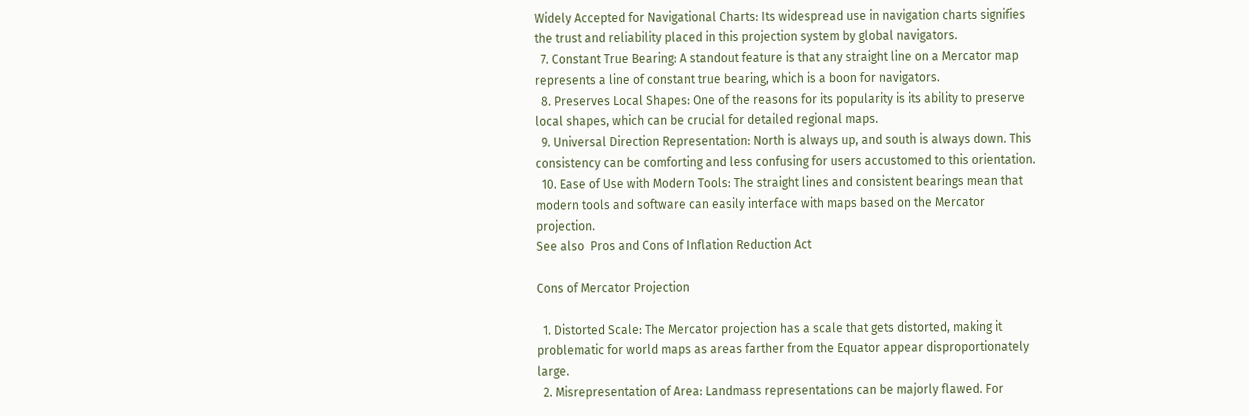Widely Accepted for Navigational Charts: Its widespread use in navigation charts signifies the trust and reliability placed in this projection system by global navigators.
  7. Constant True Bearing: A standout feature is that any straight line on a Mercator map represents a line of constant true bearing, which is a boon for navigators.
  8. Preserves Local Shapes: One of the reasons for its popularity is its ability to preserve local shapes, which can be crucial for detailed regional maps.
  9. Universal Direction Representation: North is always up, and south is always down. This consistency can be comforting and less confusing for users accustomed to this orientation.
  10. Ease of Use with Modern Tools: The straight lines and consistent bearings mean that modern tools and software can easily interface with maps based on the Mercator projection.
See also  Pros and Cons of Inflation Reduction Act

Cons of Mercator Projection

  1. Distorted Scale: The Mercator projection has a scale that gets distorted, making it problematic for world maps as areas farther from the Equator appear disproportionately large.
  2. Misrepresentation of Area: Landmass representations can be majorly flawed. For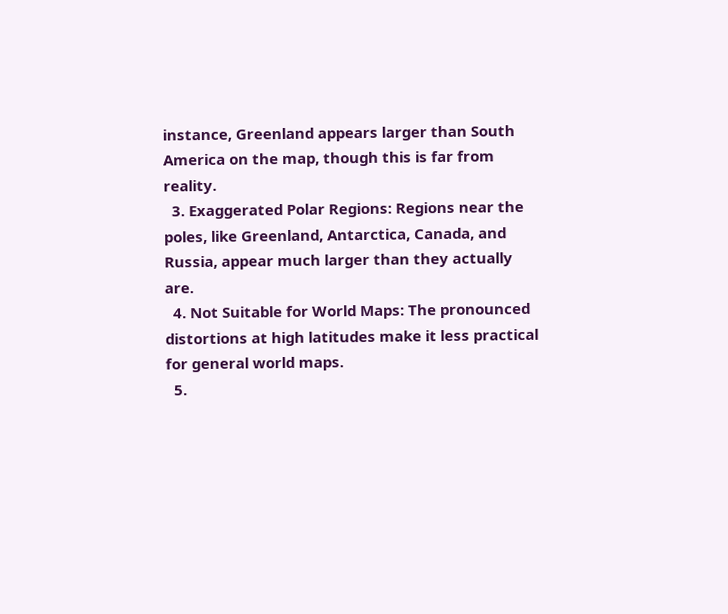instance, Greenland appears larger than South America on the map, though this is far from reality.
  3. Exaggerated Polar Regions: Regions near the poles, like Greenland, Antarctica, Canada, and Russia, appear much larger than they actually are.
  4. Not Suitable for World Maps: The pronounced distortions at high latitudes make it less practical for general world maps.
  5.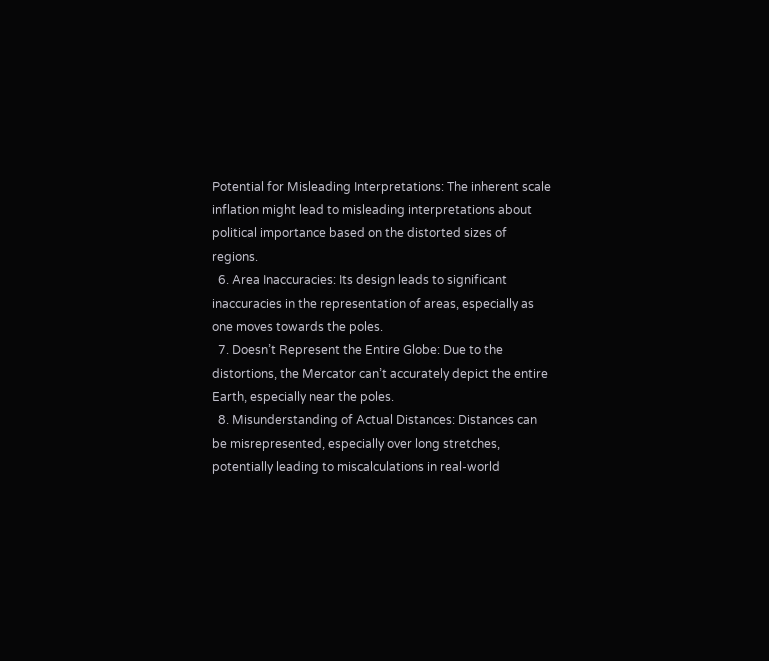Potential for Misleading Interpretations: The inherent scale inflation might lead to misleading interpretations about political importance based on the distorted sizes of regions.
  6. Area Inaccuracies: Its design leads to significant inaccuracies in the representation of areas, especially as one moves towards the poles.
  7. Doesn’t Represent the Entire Globe: Due to the distortions, the Mercator can’t accurately depict the entire Earth, especially near the poles.
  8. Misunderstanding of Actual Distances: Distances can be misrepresented, especially over long stretches, potentially leading to miscalculations in real-world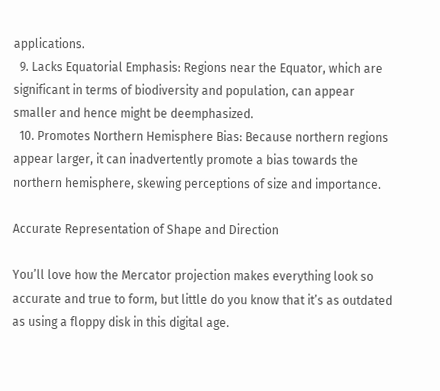applications.
  9. Lacks Equatorial Emphasis: Regions near the Equator, which are significant in terms of biodiversity and population, can appear smaller and hence might be deemphasized.
  10. Promotes Northern Hemisphere Bias: Because northern regions appear larger, it can inadvertently promote a bias towards the northern hemisphere, skewing perceptions of size and importance.

Accurate Representation of Shape and Direction

You’ll love how the Mercator projection makes everything look so accurate and true to form, but little do you know that it’s as outdated as using a floppy disk in this digital age.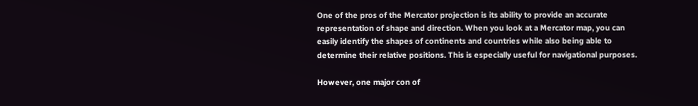One of the pros of the Mercator projection is its ability to provide an accurate representation of shape and direction. When you look at a Mercator map, you can easily identify the shapes of continents and countries while also being able to determine their relative positions. This is especially useful for navigational purposes.

However, one major con of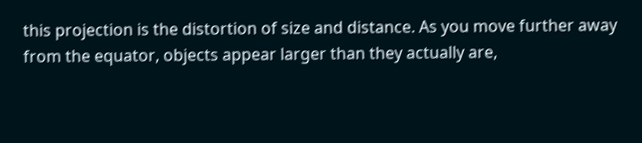this projection is the distortion of size and distance. As you move further away from the equator, objects appear larger than they actually are,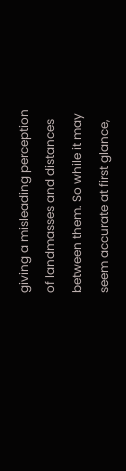giving a misleading perception of landmasses and distances between them. So while it may seem accurate at first glance,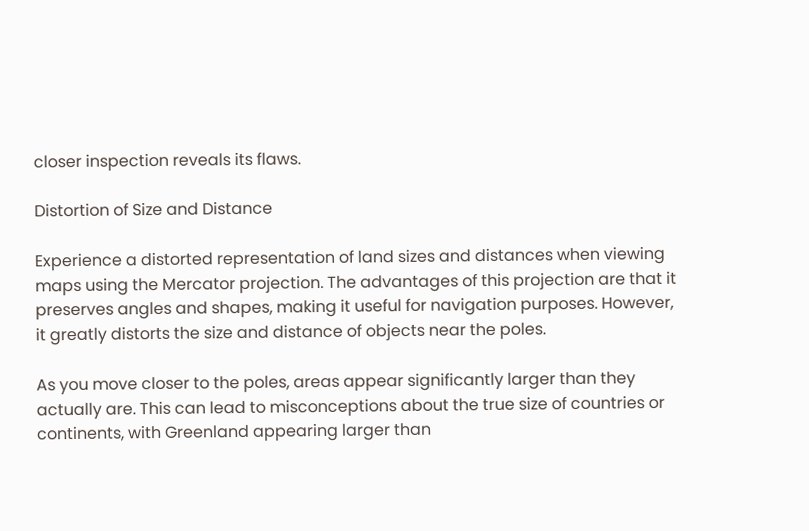closer inspection reveals its flaws.

Distortion of Size and Distance

Experience a distorted representation of land sizes and distances when viewing maps using the Mercator projection. The advantages of this projection are that it preserves angles and shapes, making it useful for navigation purposes. However, it greatly distorts the size and distance of objects near the poles.

As you move closer to the poles, areas appear significantly larger than they actually are. This can lead to misconceptions about the true size of countries or continents, with Greenland appearing larger than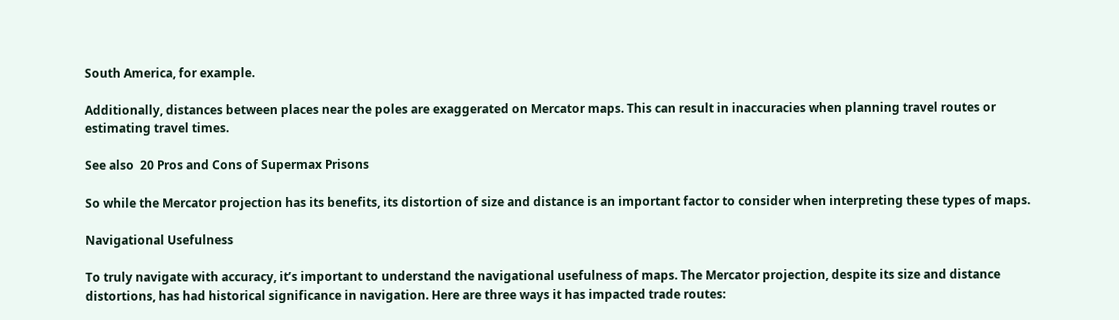South America, for example.

Additionally, distances between places near the poles are exaggerated on Mercator maps. This can result in inaccuracies when planning travel routes or estimating travel times.

See also  20 Pros and Cons of Supermax Prisons

So while the Mercator projection has its benefits, its distortion of size and distance is an important factor to consider when interpreting these types of maps.

Navigational Usefulness

To truly navigate with accuracy, it’s important to understand the navigational usefulness of maps. The Mercator projection, despite its size and distance distortions, has had historical significance in navigation. Here are three ways it has impacted trade routes: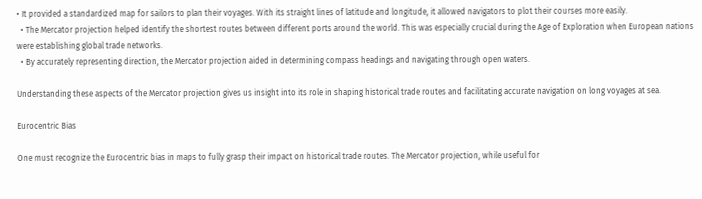• It provided a standardized map for sailors to plan their voyages. With its straight lines of latitude and longitude, it allowed navigators to plot their courses more easily.
  • The Mercator projection helped identify the shortest routes between different ports around the world. This was especially crucial during the Age of Exploration when European nations were establishing global trade networks.
  • By accurately representing direction, the Mercator projection aided in determining compass headings and navigating through open waters.

Understanding these aspects of the Mercator projection gives us insight into its role in shaping historical trade routes and facilitating accurate navigation on long voyages at sea.

Eurocentric Bias

One must recognize the Eurocentric bias in maps to fully grasp their impact on historical trade routes. The Mercator projection, while useful for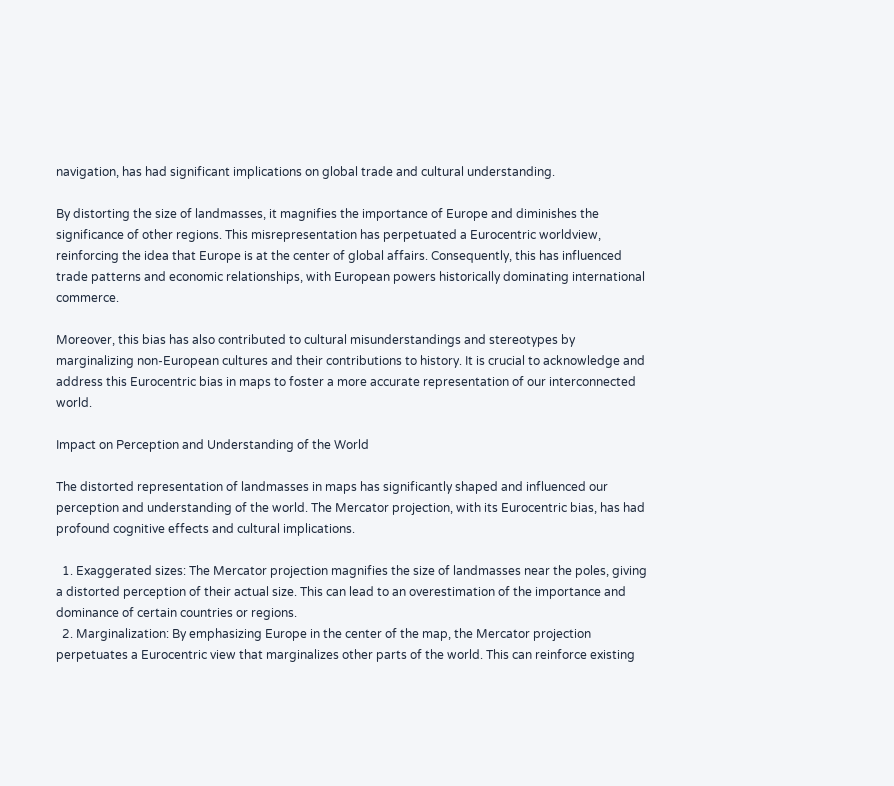navigation, has had significant implications on global trade and cultural understanding.

By distorting the size of landmasses, it magnifies the importance of Europe and diminishes the significance of other regions. This misrepresentation has perpetuated a Eurocentric worldview, reinforcing the idea that Europe is at the center of global affairs. Consequently, this has influenced trade patterns and economic relationships, with European powers historically dominating international commerce.

Moreover, this bias has also contributed to cultural misunderstandings and stereotypes by marginalizing non-European cultures and their contributions to history. It is crucial to acknowledge and address this Eurocentric bias in maps to foster a more accurate representation of our interconnected world.

Impact on Perception and Understanding of the World

The distorted representation of landmasses in maps has significantly shaped and influenced our perception and understanding of the world. The Mercator projection, with its Eurocentric bias, has had profound cognitive effects and cultural implications.

  1. Exaggerated sizes: The Mercator projection magnifies the size of landmasses near the poles, giving a distorted perception of their actual size. This can lead to an overestimation of the importance and dominance of certain countries or regions.
  2. Marginalization: By emphasizing Europe in the center of the map, the Mercator projection perpetuates a Eurocentric view that marginalizes other parts of the world. This can reinforce existing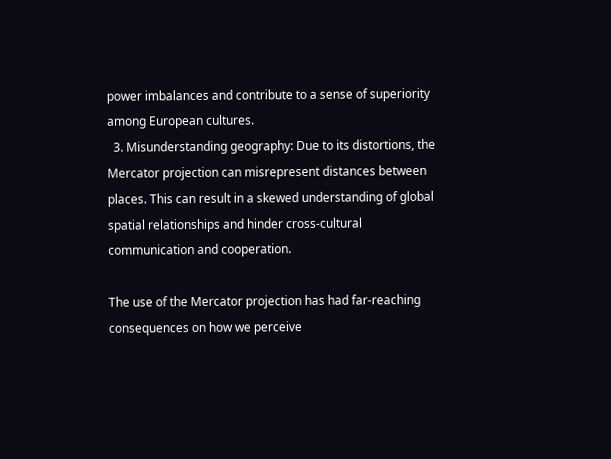power imbalances and contribute to a sense of superiority among European cultures.
  3. Misunderstanding geography: Due to its distortions, the Mercator projection can misrepresent distances between places. This can result in a skewed understanding of global spatial relationships and hinder cross-cultural communication and cooperation.

The use of the Mercator projection has had far-reaching consequences on how we perceive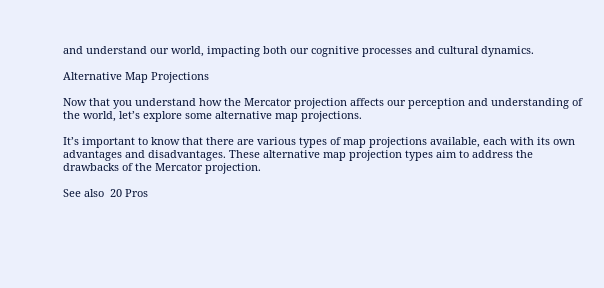and understand our world, impacting both our cognitive processes and cultural dynamics.

Alternative Map Projections

Now that you understand how the Mercator projection affects our perception and understanding of the world, let’s explore some alternative map projections.

It’s important to know that there are various types of map projections available, each with its own advantages and disadvantages. These alternative map projection types aim to address the drawbacks of the Mercator projection.

See also  20 Pros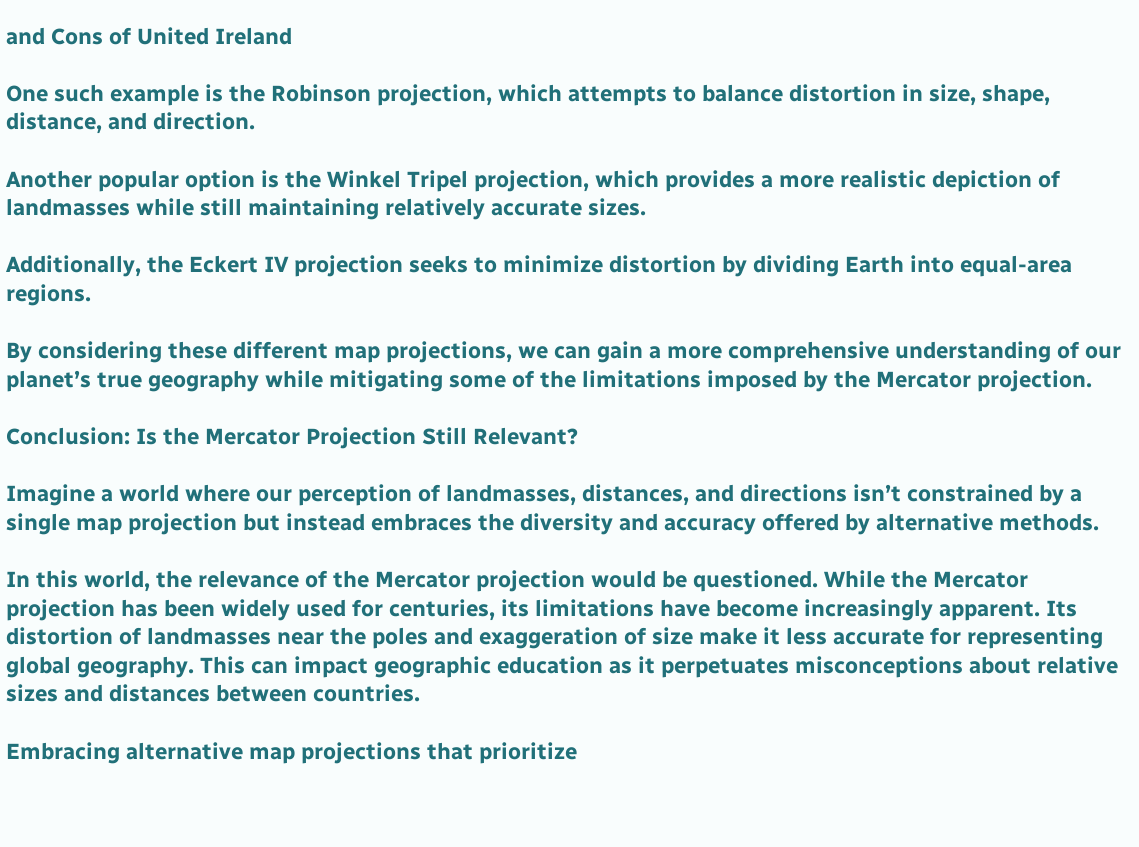and Cons of United Ireland

One such example is the Robinson projection, which attempts to balance distortion in size, shape, distance, and direction.

Another popular option is the Winkel Tripel projection, which provides a more realistic depiction of landmasses while still maintaining relatively accurate sizes.

Additionally, the Eckert IV projection seeks to minimize distortion by dividing Earth into equal-area regions.

By considering these different map projections, we can gain a more comprehensive understanding of our planet’s true geography while mitigating some of the limitations imposed by the Mercator projection.

Conclusion: Is the Mercator Projection Still Relevant?

Imagine a world where our perception of landmasses, distances, and directions isn’t constrained by a single map projection but instead embraces the diversity and accuracy offered by alternative methods.

In this world, the relevance of the Mercator projection would be questioned. While the Mercator projection has been widely used for centuries, its limitations have become increasingly apparent. Its distortion of landmasses near the poles and exaggeration of size make it less accurate for representing global geography. This can impact geographic education as it perpetuates misconceptions about relative sizes and distances between countries.

Embracing alternative map projections that prioritize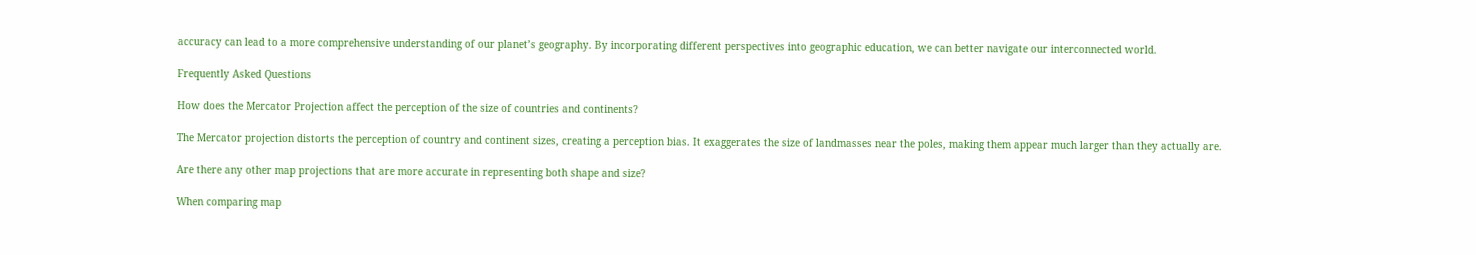accuracy can lead to a more comprehensive understanding of our planet’s geography. By incorporating different perspectives into geographic education, we can better navigate our interconnected world.

Frequently Asked Questions

How does the Mercator Projection affect the perception of the size of countries and continents?

The Mercator projection distorts the perception of country and continent sizes, creating a perception bias. It exaggerates the size of landmasses near the poles, making them appear much larger than they actually are.

Are there any other map projections that are more accurate in representing both shape and size?

When comparing map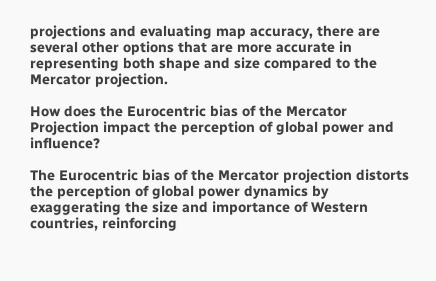projections and evaluating map accuracy, there are several other options that are more accurate in representing both shape and size compared to the Mercator projection.

How does the Eurocentric bias of the Mercator Projection impact the perception of global power and influence?

The Eurocentric bias of the Mercator projection distorts the perception of global power dynamics by exaggerating the size and importance of Western countries, reinforcing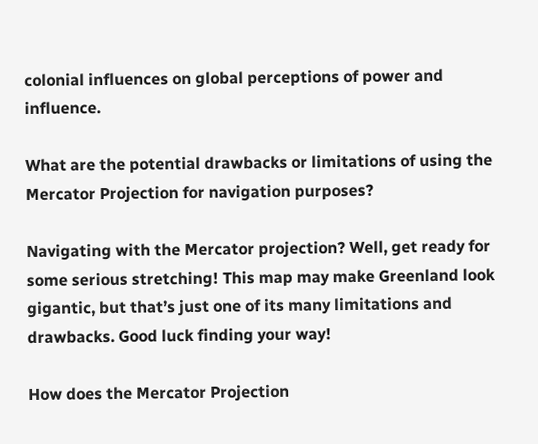colonial influences on global perceptions of power and influence.

What are the potential drawbacks or limitations of using the Mercator Projection for navigation purposes?

Navigating with the Mercator projection? Well, get ready for some serious stretching! This map may make Greenland look gigantic, but that’s just one of its many limitations and drawbacks. Good luck finding your way!

How does the Mercator Projection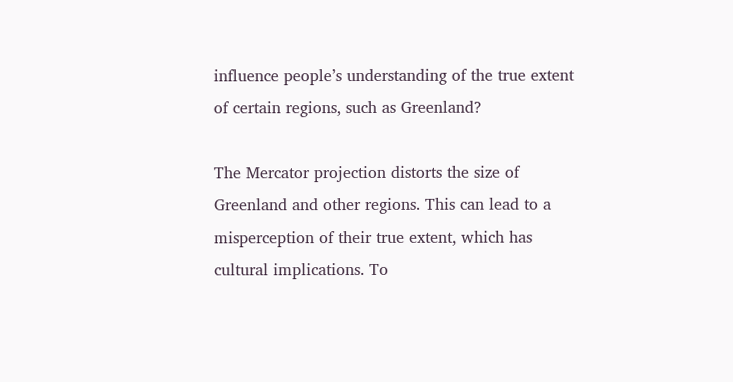influence people’s understanding of the true extent of certain regions, such as Greenland?

The Mercator projection distorts the size of Greenland and other regions. This can lead to a misperception of their true extent, which has cultural implications. To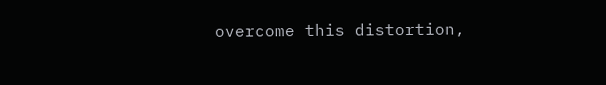overcome this distortion,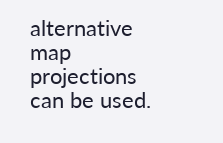alternative map projections can be used.